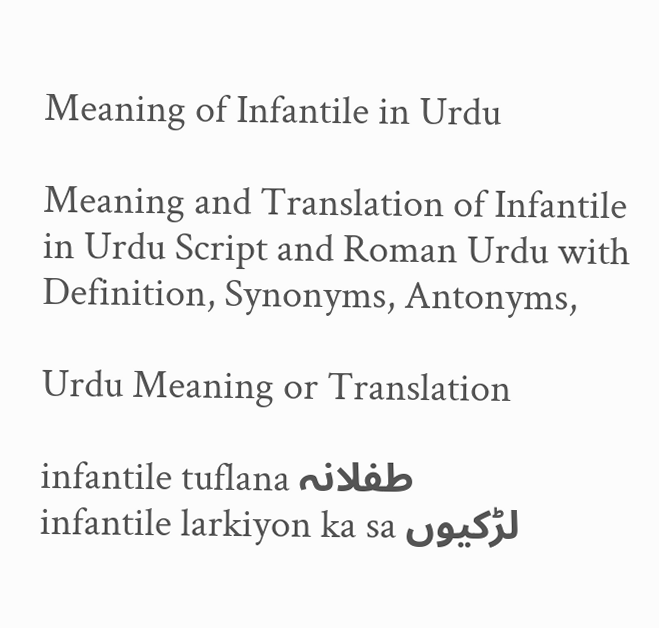Meaning of Infantile in Urdu

Meaning and Translation of Infantile in Urdu Script and Roman Urdu with Definition, Synonyms, Antonyms,

Urdu Meaning or Translation

infantile tuflana طفلانہ
infantile larkiyon ka sa لڑکيوں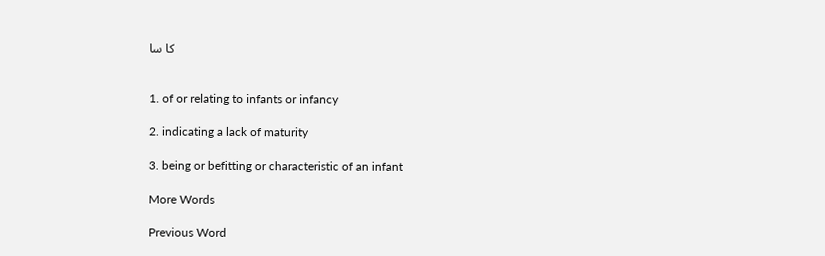کا سا


1. of or relating to infants or infancy

2. indicating a lack of maturity

3. being or befitting or characteristic of an infant

More Words

Previous Word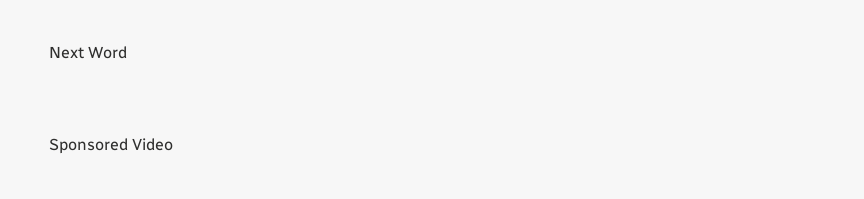Next Word


Sponsored Video